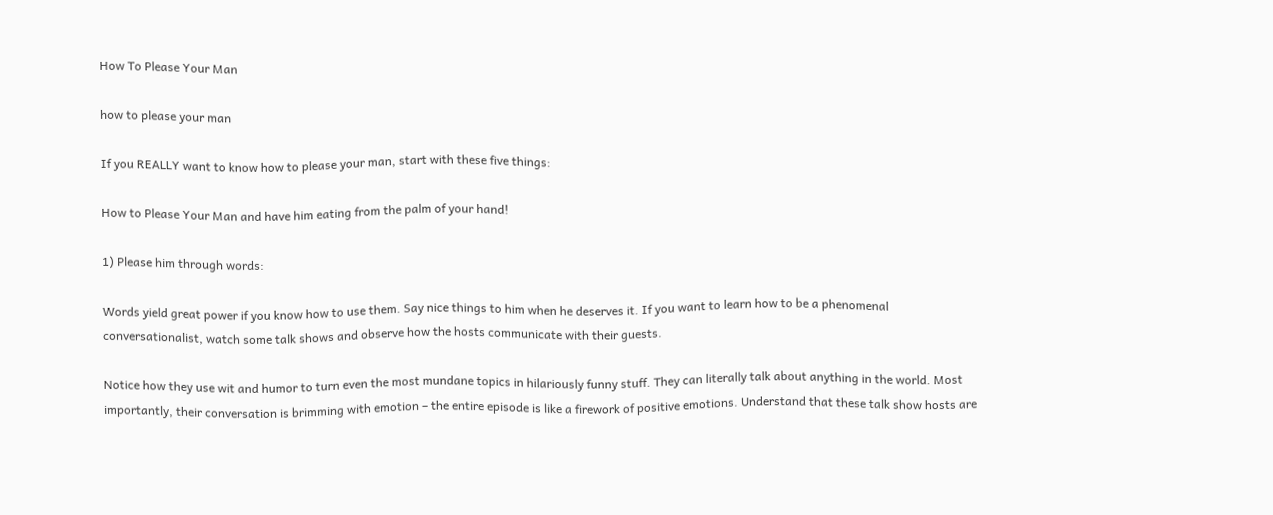How To Please Your Man

how to please your man

If you REALLY want to know how to please your man, start with these five things:

How to Please Your Man and have him eating from the palm of your hand!

1) Please him through words:

Words yield great power if you know how to use them. Say nice things to him when he deserves it. If you want to learn how to be a phenomenal conversationalist, watch some talk shows and observe how the hosts communicate with their guests.

Notice how they use wit and humor to turn even the most mundane topics in hilariously funny stuff. They can literally talk about anything in the world. Most importantly, their conversation is brimming with emotion – the entire episode is like a firework of positive emotions. Understand that these talk show hosts are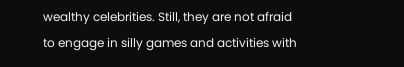wealthy celebrities. Still, they are not afraid to engage in silly games and activities with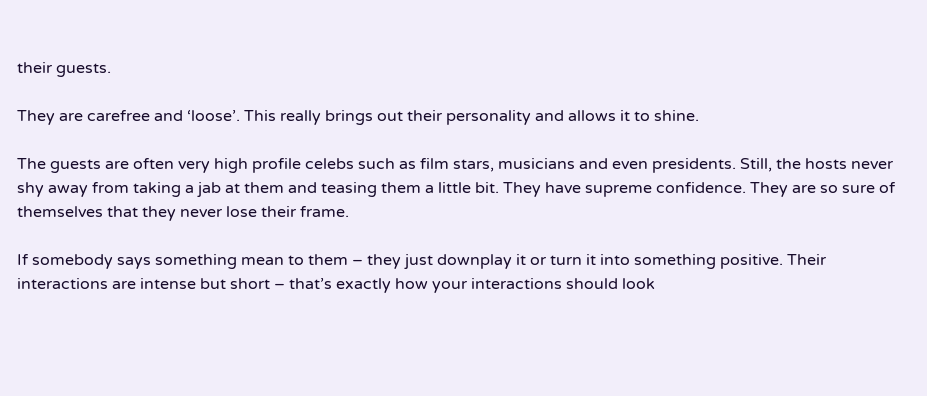their guests.

They are carefree and ‘loose’. This really brings out their personality and allows it to shine.

The guests are often very high profile celebs such as film stars, musicians and even presidents. Still, the hosts never shy away from taking a jab at them and teasing them a little bit. They have supreme confidence. They are so sure of themselves that they never lose their frame.

If somebody says something mean to them – they just downplay it or turn it into something positive. Their interactions are intense but short – that’s exactly how your interactions should look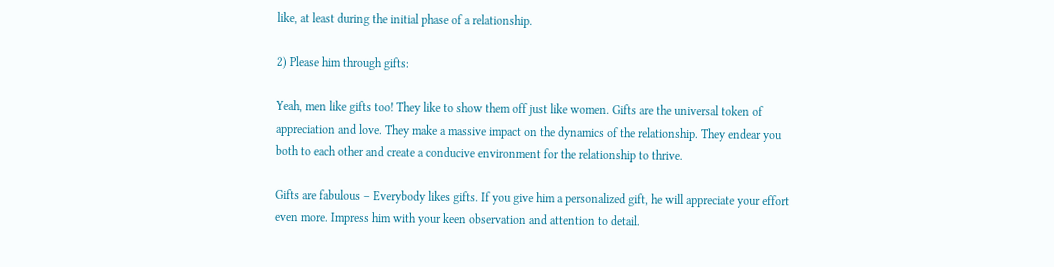like, at least during the initial phase of a relationship.

2) Please him through gifts:

Yeah, men like gifts too! They like to show them off just like women. Gifts are the universal token of appreciation and love. They make a massive impact on the dynamics of the relationship. They endear you both to each other and create a conducive environment for the relationship to thrive.

Gifts are fabulous – Everybody likes gifts. If you give him a personalized gift, he will appreciate your effort even more. Impress him with your keen observation and attention to detail.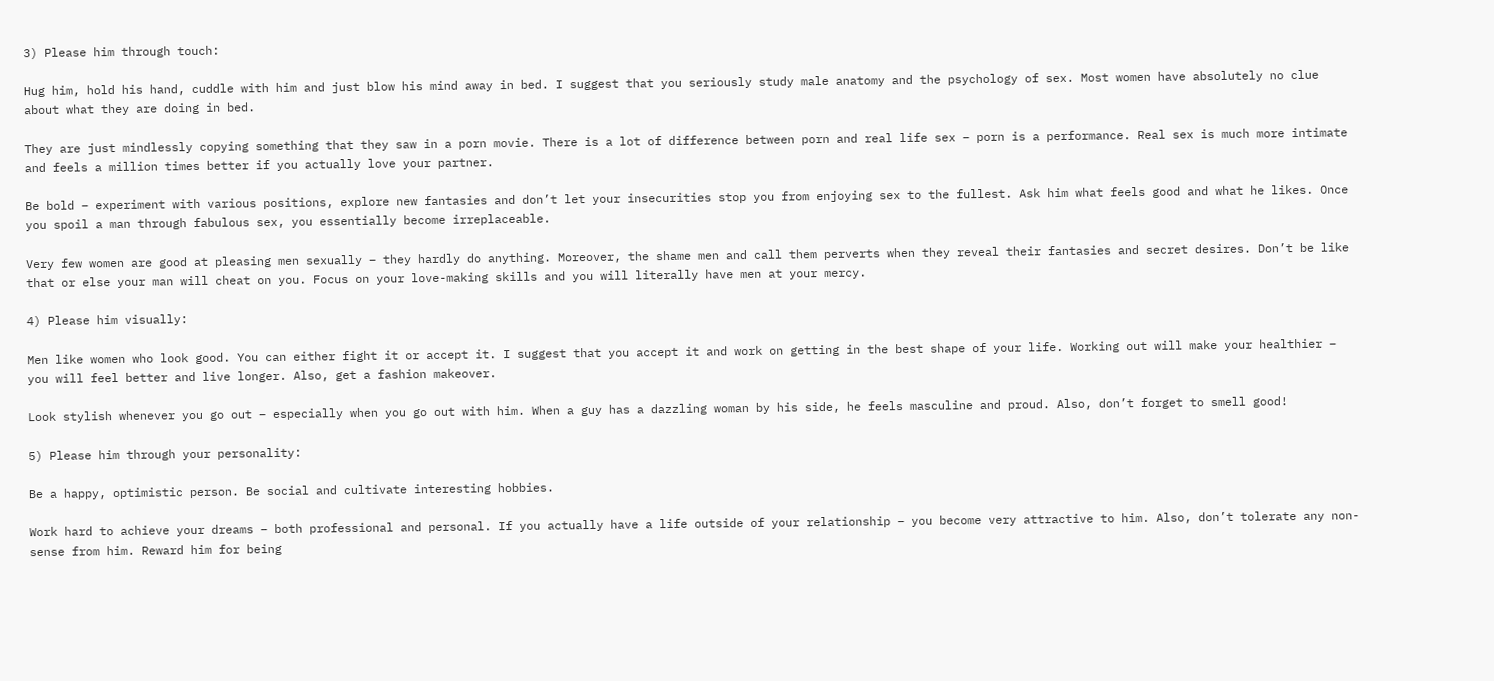3) Please him through touch:

Hug him, hold his hand, cuddle with him and just blow his mind away in bed. I suggest that you seriously study male anatomy and the psychology of sex. Most women have absolutely no clue about what they are doing in bed.

They are just mindlessly copying something that they saw in a porn movie. There is a lot of difference between porn and real life sex – porn is a performance. Real sex is much more intimate and feels a million times better if you actually love your partner.

Be bold – experiment with various positions, explore new fantasies and don’t let your insecurities stop you from enjoying sex to the fullest. Ask him what feels good and what he likes. Once you spoil a man through fabulous sex, you essentially become irreplaceable.

Very few women are good at pleasing men sexually – they hardly do anything. Moreover, the shame men and call them perverts when they reveal their fantasies and secret desires. Don’t be like that or else your man will cheat on you. Focus on your love-making skills and you will literally have men at your mercy.

4) Please him visually:

Men like women who look good. You can either fight it or accept it. I suggest that you accept it and work on getting in the best shape of your life. Working out will make your healthier – you will feel better and live longer. Also, get a fashion makeover.

Look stylish whenever you go out – especially when you go out with him. When a guy has a dazzling woman by his side, he feels masculine and proud. Also, don’t forget to smell good!

5) Please him through your personality:

Be a happy, optimistic person. Be social and cultivate interesting hobbies.

Work hard to achieve your dreams – both professional and personal. If you actually have a life outside of your relationship – you become very attractive to him. Also, don’t tolerate any non-sense from him. Reward him for being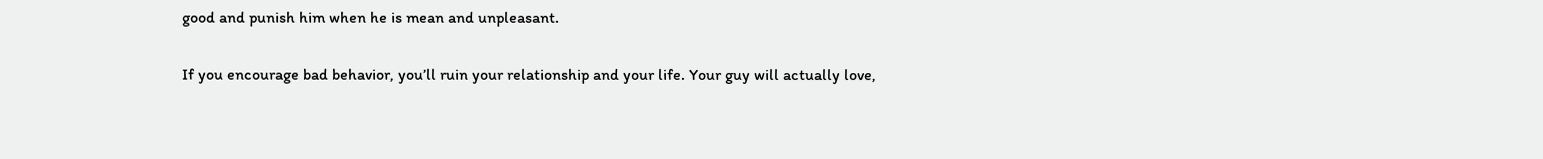good and punish him when he is mean and unpleasant.

If you encourage bad behavior, you’ll ruin your relationship and your life. Your guy will actually love,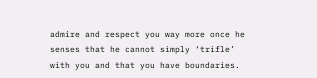admire and respect you way more once he senses that he cannot simply ‘trifle’ with you and that you have boundaries.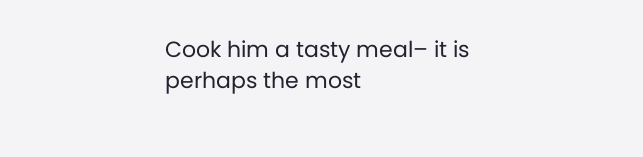Cook him a tasty meal– it is perhaps the most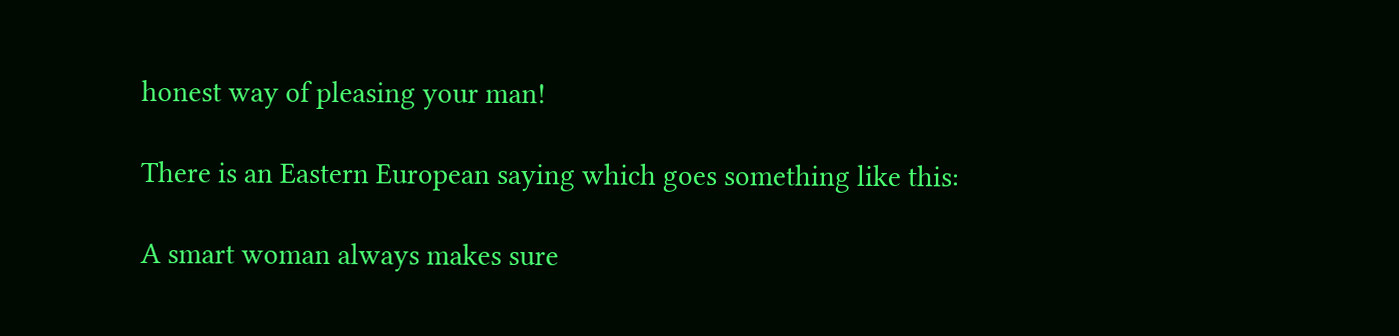honest way of pleasing your man!

There is an Eastern European saying which goes something like this:

A smart woman always makes sure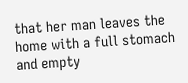that her man leaves the home with a full stomach and empty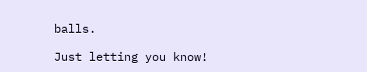balls.

Just letting you know!